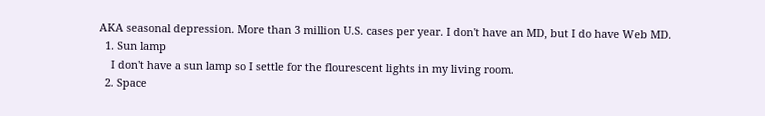AKA seasonal depression. More than 3 million U.S. cases per year. I don't have an MD, but I do have Web MD.
  1. Sun lamp
    I don't have a sun lamp so I settle for the flourescent lights in my living room.
  2. Space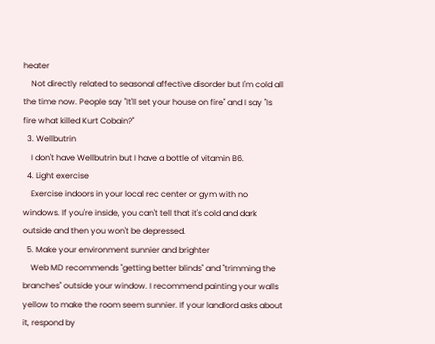heater
    Not directly related to seasonal affective disorder but I'm cold all the time now. People say "It'll set your house on fire" and I say "Is fire what killed Kurt Cobain?"
  3. Wellbutrin
    I don't have Wellbutrin but I have a bottle of vitamin B6.
  4. Light exercise
    Exercise indoors in your local rec center or gym with no windows. If you're inside, you can't tell that it's cold and dark outside and then you won't be depressed.
  5. Make your environment sunnier and brighter
    Web MD recommends "getting better blinds" and "trimming the branches" outside your window. I recommend painting your walls yellow to make the room seem sunnier. If your landlord asks about it, respond by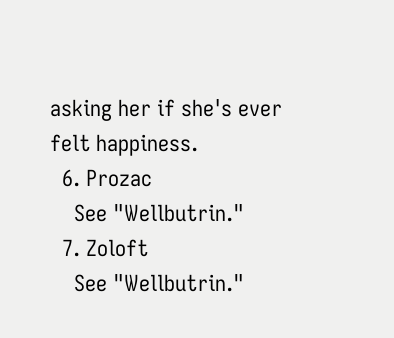asking her if she's ever felt happiness.
  6. Prozac
    See "Wellbutrin."
  7. Zoloft
    See "Wellbutrin."